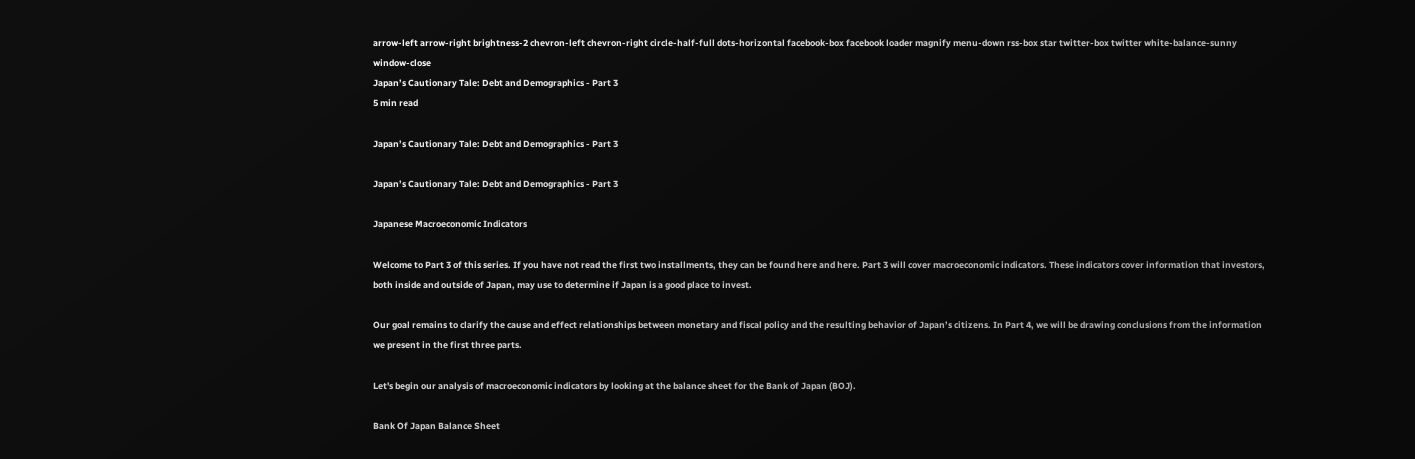arrow-left arrow-right brightness-2 chevron-left chevron-right circle-half-full dots-horizontal facebook-box facebook loader magnify menu-down rss-box star twitter-box twitter white-balance-sunny window-close
Japan’s Cautionary Tale: Debt and Demographics - Part 3
5 min read

Japan’s Cautionary Tale: Debt and Demographics - Part 3

Japan’s Cautionary Tale: Debt and Demographics - Part 3

Japanese Macroeconomic Indicators

Welcome to Part 3 of this series. If you have not read the first two installments, they can be found here and here. Part 3 will cover macroeconomic indicators. These indicators cover information that investors, both inside and outside of Japan, may use to determine if Japan is a good place to invest.

Our goal remains to clarify the cause and effect relationships between monetary and fiscal policy and the resulting behavior of Japan’s citizens. In Part 4, we will be drawing conclusions from the information we present in the first three parts.

Let's begin our analysis of macroeconomic indicators by looking at the balance sheet for the Bank of Japan (BOJ).

Bank Of Japan Balance Sheet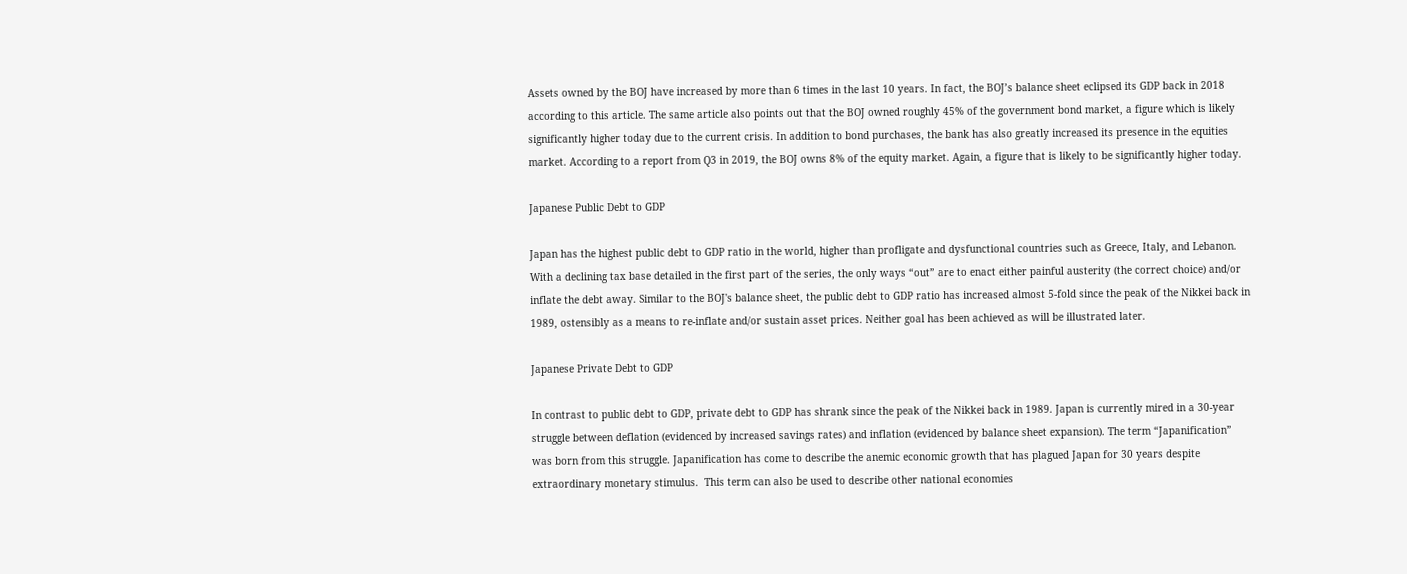Assets owned by the BOJ have increased by more than 6 times in the last 10 years. In fact, the BOJ’s balance sheet eclipsed its GDP back in 2018 according to this article. The same article also points out that the BOJ owned roughly 45% of the government bond market, a figure which is likely significantly higher today due to the current crisis. In addition to bond purchases, the bank has also greatly increased its presence in the equities market. According to a report from Q3 in 2019, the BOJ owns 8% of the equity market. Again, a figure that is likely to be significantly higher today.

Japanese Public Debt to GDP

Japan has the highest public debt to GDP ratio in the world, higher than profligate and dysfunctional countries such as Greece, Italy, and Lebanon. With a declining tax base detailed in the first part of the series, the only ways “out” are to enact either painful austerity (the correct choice) and/or inflate the debt away. Similar to the BOJ's balance sheet, the public debt to GDP ratio has increased almost 5-fold since the peak of the Nikkei back in 1989, ostensibly as a means to re-inflate and/or sustain asset prices. Neither goal has been achieved as will be illustrated later.

Japanese Private Debt to GDP

In contrast to public debt to GDP, private debt to GDP has shrank since the peak of the Nikkei back in 1989. Japan is currently mired in a 30-year struggle between deflation (evidenced by increased savings rates) and inflation (evidenced by balance sheet expansion). The term “Japanification” was born from this struggle. Japanification has come to describe the anemic economic growth that has plagued Japan for 30 years despite extraordinary monetary stimulus.  This term can also be used to describe other national economies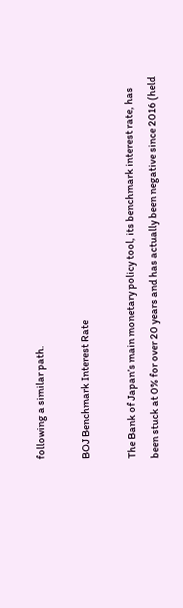following a similar path.

BOJ Benchmark Interest Rate

The Bank of Japan’s main monetary policy tool, its benchmark interest rate, has been stuck at 0% for over 20 years and has actually been negative since 2016 (held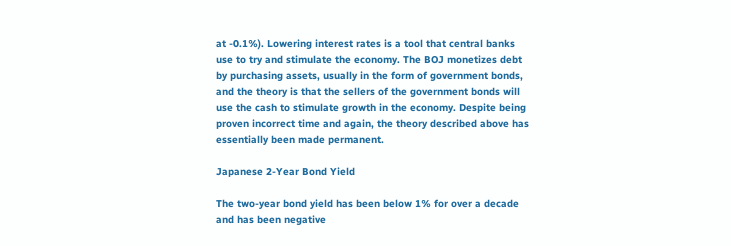at -0.1%). Lowering interest rates is a tool that central banks use to try and stimulate the economy. The BOJ monetizes debt by purchasing assets, usually in the form of government bonds, and the theory is that the sellers of the government bonds will use the cash to stimulate growth in the economy. Despite being proven incorrect time and again, the theory described above has essentially been made permanent.

Japanese 2-Year Bond Yield

The two-year bond yield has been below 1% for over a decade and has been negative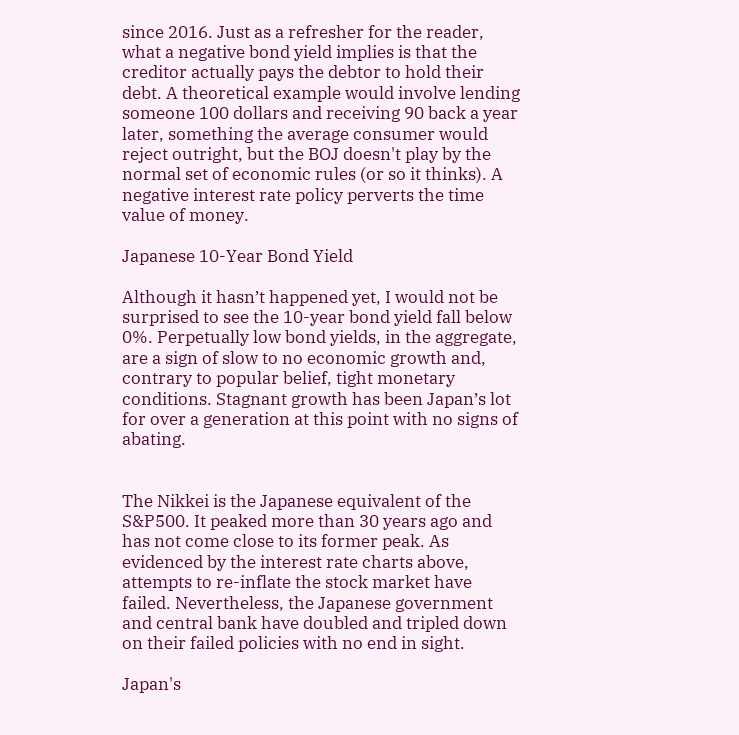since 2016. Just as a refresher for the reader, what a negative bond yield implies is that the creditor actually pays the debtor to hold their debt. A theoretical example would involve lending someone 100 dollars and receiving 90 back a year later, something the average consumer would reject outright, but the BOJ doesn't play by the normal set of economic rules (or so it thinks). A negative interest rate policy perverts the time value of money.

Japanese 10-Year Bond Yield

Although it hasn’t happened yet, I would not be surprised to see the 10-year bond yield fall below 0%. Perpetually low bond yields, in the aggregate, are a sign of slow to no economic growth and, contrary to popular belief, tight monetary conditions. Stagnant growth has been Japan’s lot for over a generation at this point with no signs of abating.


The Nikkei is the Japanese equivalent of the S&P500. It peaked more than 30 years ago and has not come close to its former peak. As evidenced by the interest rate charts above, attempts to re-inflate the stock market have failed. Nevertheless, the Japanese government and central bank have doubled and tripled down on their failed policies with no end in sight.

Japan's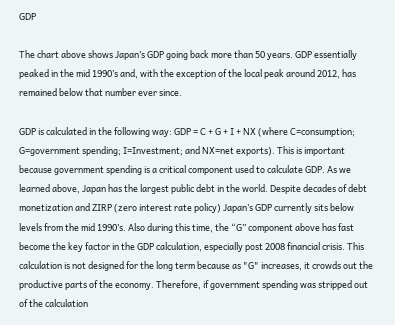GDP

The chart above shows Japan’s GDP going back more than 50 years. GDP essentially peaked in the mid 1990’s and, with the exception of the local peak around 2012, has remained below that number ever since.

GDP is calculated in the following way: GDP = C + G + I + NX (where C=consumption; G=government spending; I=Investment; and NX=net exports). This is important because government spending is a critical component used to calculate GDP. As we learned above, Japan has the largest public debt in the world. Despite decades of debt monetization and ZIRP (zero interest rate policy) Japan’s GDP currently sits below levels from the mid 1990’s. Also during this time, the “G” component above has fast become the key factor in the GDP calculation, especially post 2008 financial crisis. This calculation is not designed for the long term because as "G" increases, it crowds out the productive parts of the economy. Therefore, if government spending was stripped out of the calculation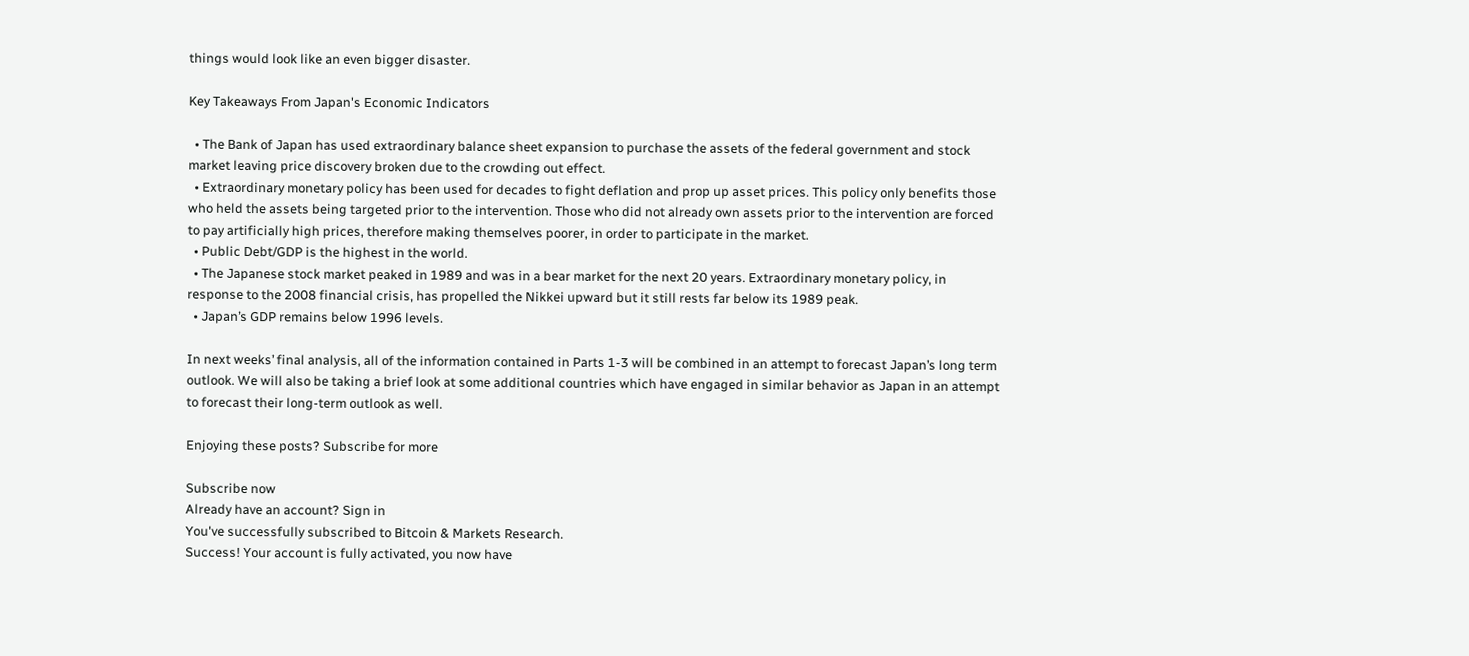things would look like an even bigger disaster.

Key Takeaways From Japan's Economic Indicators

  • The Bank of Japan has used extraordinary balance sheet expansion to purchase the assets of the federal government and stock market leaving price discovery broken due to the crowding out effect.
  • Extraordinary monetary policy has been used for decades to fight deflation and prop up asset prices. This policy only benefits those who held the assets being targeted prior to the intervention. Those who did not already own assets prior to the intervention are forced to pay artificially high prices, therefore making themselves poorer, in order to participate in the market.
  • Public Debt/GDP is the highest in the world.
  • The Japanese stock market peaked in 1989 and was in a bear market for the next 20 years. Extraordinary monetary policy, in response to the 2008 financial crisis, has propelled the Nikkei upward but it still rests far below its 1989 peak.
  • Japan’s GDP remains below 1996 levels.

In next weeks’ final analysis, all of the information contained in Parts 1-3 will be combined in an attempt to forecast Japan’s long term outlook. We will also be taking a brief look at some additional countries which have engaged in similar behavior as Japan in an attempt to forecast their long-term outlook as well.

Enjoying these posts? Subscribe for more

Subscribe now
Already have an account? Sign in
You've successfully subscribed to Bitcoin & Markets Research.
Success! Your account is fully activated, you now have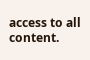access to all content.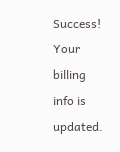Success! Your billing info is updated.